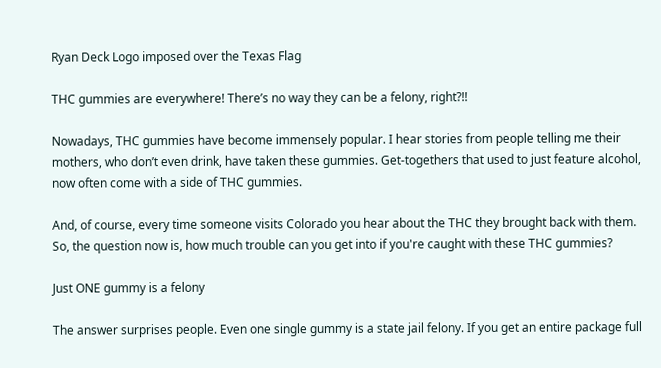Ryan Deck Logo imposed over the Texas Flag

THC gummies are everywhere! There’s no way they can be a felony, right?!!

Nowadays, THC gummies have become immensely popular. I hear stories from people telling me their mothers, who don’t even drink, have taken these gummies. Get-togethers that used to just feature alcohol, now often come with a side of THC gummies.

And, of course, every time someone visits Colorado you hear about the THC they brought back with them. So, the question now is, how much trouble can you get into if you're caught with these THC gummies?

Just ONE gummy is a felony

The answer surprises people. Even one single gummy is a state jail felony. If you get an entire package full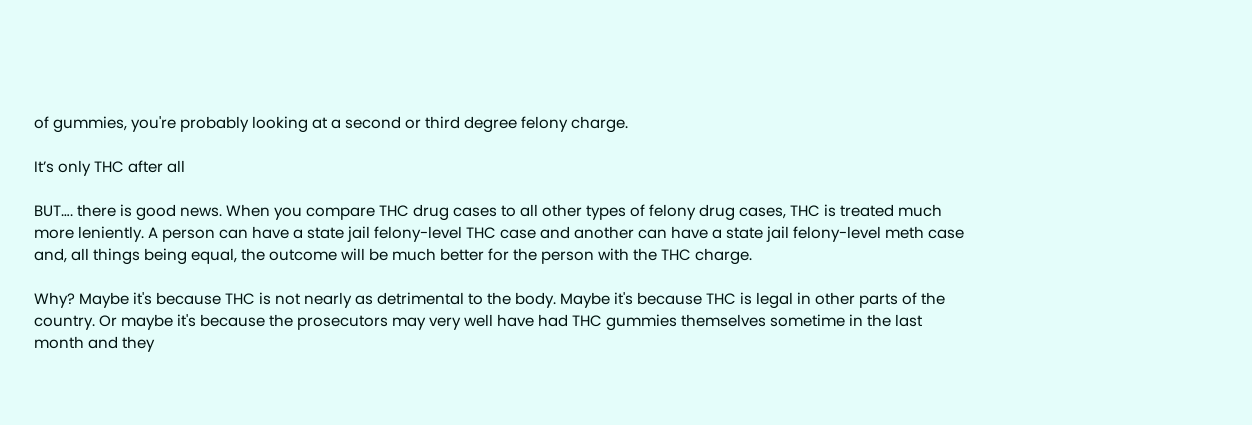of gummies, you're probably looking at a second or third degree felony charge.

It’s only THC after all

BUT…. there is good news. When you compare THC drug cases to all other types of felony drug cases, THC is treated much more leniently. A person can have a state jail felony-level THC case and another can have a state jail felony-level meth case and, all things being equal, the outcome will be much better for the person with the THC charge.

Why? Maybe it's because THC is not nearly as detrimental to the body. Maybe it's because THC is legal in other parts of the country. Or maybe it's because the prosecutors may very well have had THC gummies themselves sometime in the last month and they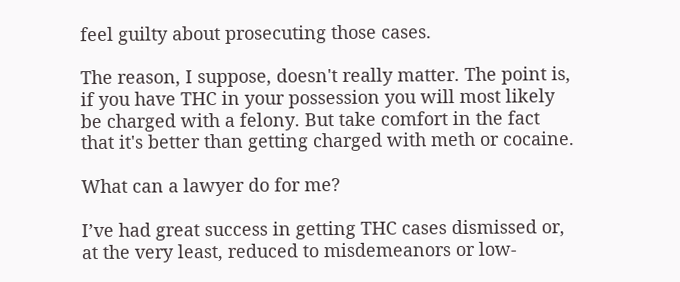feel guilty about prosecuting those cases.

The reason, I suppose, doesn't really matter. The point is, if you have THC in your possession you will most likely be charged with a felony. But take comfort in the fact that it's better than getting charged with meth or cocaine.

What can a lawyer do for me?

I’ve had great success in getting THC cases dismissed or, at the very least, reduced to misdemeanors or low-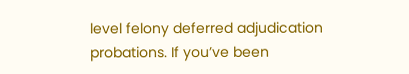level felony deferred adjudication probations. If you’ve been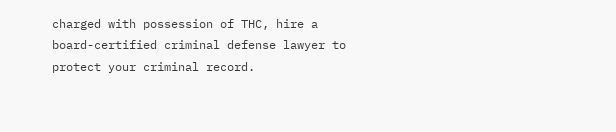charged with possession of THC, hire a board-certified criminal defense lawyer to protect your criminal record.